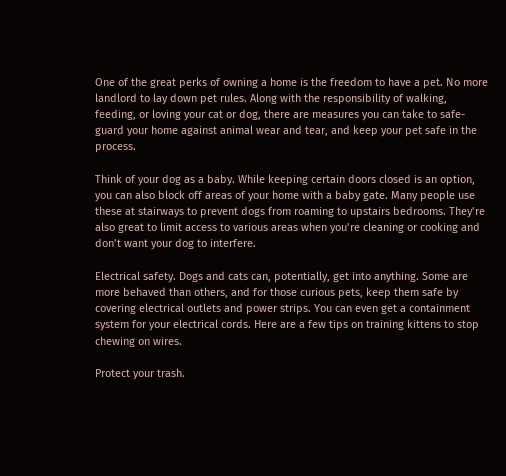One of the great perks of owning a home is the freedom to have a pet. No more landlord to lay down pet rules. Along with the responsibility of walking, feeding, or loving your cat or dog, there are measures you can take to safe-guard your home against animal wear and tear, and keep your pet safe in the process.

Think of your dog as a baby. While keeping certain doors closed is an option, you can also block off areas of your home with a baby gate. Many people use these at stairways to prevent dogs from roaming to upstairs bedrooms. They’re also great to limit access to various areas when you’re cleaning or cooking and don’t want your dog to interfere.

Electrical safety. Dogs and cats can, potentially, get into anything. Some are more behaved than others, and for those curious pets, keep them safe by covering electrical outlets and power strips. You can even get a containment system for your electrical cords. Here are a few tips on training kittens to stop chewing on wires.

Protect your trash.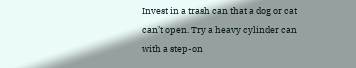Invest in a trash can that a dog or cat can’t open. Try a heavy cylinder can with a step-on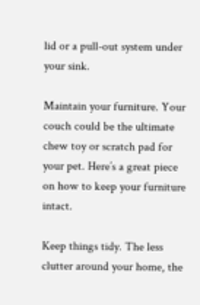lid or a pull-out system under your sink.

Maintain your furniture. Your couch could be the ultimate chew toy or scratch pad for your pet. Here’s a great piece on how to keep your furniture intact.

Keep things tidy. The less clutter around your home, the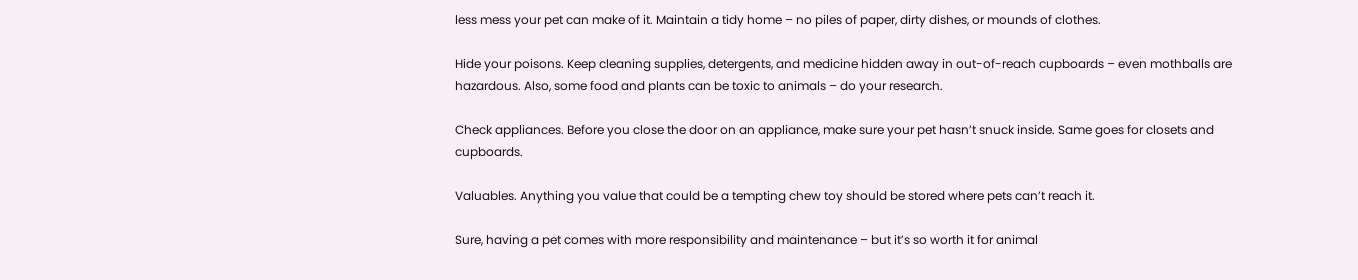less mess your pet can make of it. Maintain a tidy home – no piles of paper, dirty dishes, or mounds of clothes.

Hide your poisons. Keep cleaning supplies, detergents, and medicine hidden away in out-of-reach cupboards – even mothballs are hazardous. Also, some food and plants can be toxic to animals – do your research.

Check appliances. Before you close the door on an appliance, make sure your pet hasn’t snuck inside. Same goes for closets and cupboards.

Valuables. Anything you value that could be a tempting chew toy should be stored where pets can’t reach it.

Sure, having a pet comes with more responsibility and maintenance – but it’s so worth it for animal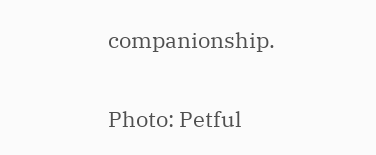companionship.

Photo: Petful